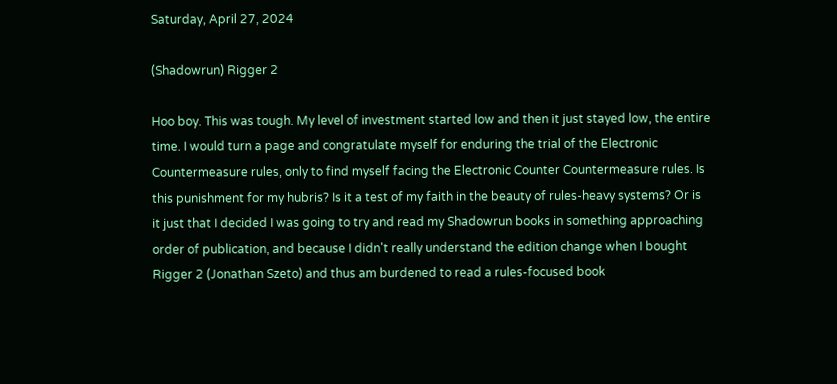Saturday, April 27, 2024

(Shadowrun) Rigger 2

Hoo boy. This was tough. My level of investment started low and then it just stayed low, the entire time. I would turn a page and congratulate myself for enduring the trial of the Electronic Countermeasure rules, only to find myself facing the Electronic Counter Countermeasure rules. Is this punishment for my hubris? Is it a test of my faith in the beauty of rules-heavy systems? Or is it just that I decided I was going to try and read my Shadowrun books in something approaching order of publication, and because I didn't really understand the edition change when I bought Rigger 2 (Jonathan Szeto) and thus am burdened to read a rules-focused book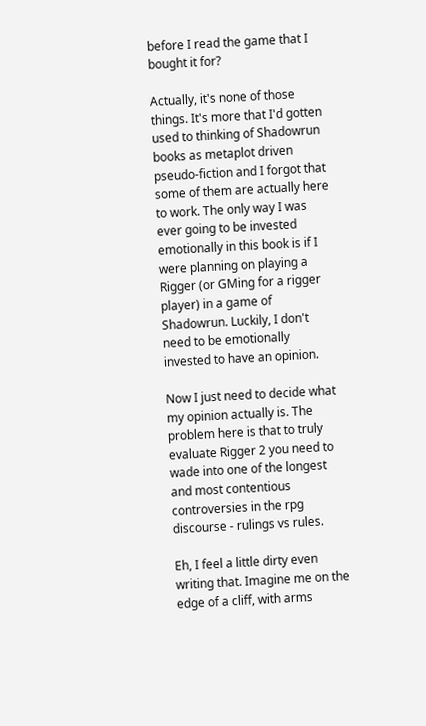before I read the game that I bought it for?

Actually, it's none of those things. It's more that I'd gotten used to thinking of Shadowrun books as metaplot driven pseudo-fiction and I forgot that some of them are actually here to work. The only way I was ever going to be invested emotionally in this book is if I were planning on playing a Rigger (or GMing for a rigger player) in a game of Shadowrun. Luckily, I don't need to be emotionally invested to have an opinion.

Now I just need to decide what my opinion actually is. The problem here is that to truly evaluate Rigger 2 you need to wade into one of the longest and most contentious controversies in the rpg discourse - rulings vs rules.

Eh, I feel a little dirty even writing that. Imagine me on the edge of a cliff, with arms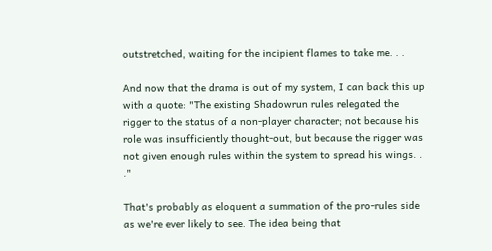outstretched, waiting for the incipient flames to take me. . .

And now that the drama is out of my system, I can back this up with a quote: "The existing Shadowrun rules relegated the rigger to the status of a non-player character; not because his role was insufficiently thought-out, but because the rigger was not given enough rules within the system to spread his wings. . ."

That's probably as eloquent a summation of the pro-rules side as we're ever likely to see. The idea being that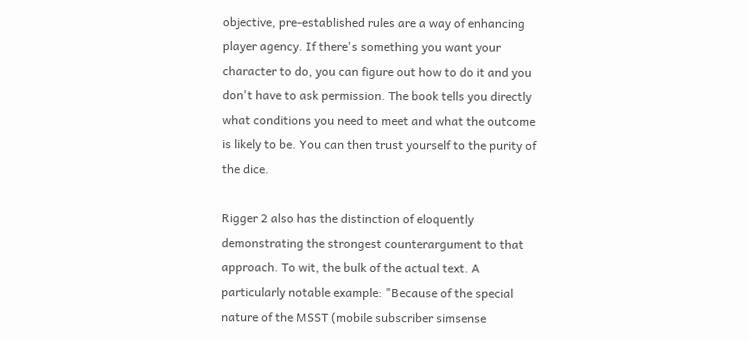objective, pre-established rules are a way of enhancing player agency. If there's something you want your character to do, you can figure out how to do it and you don't have to ask permission. The book tells you directly what conditions you need to meet and what the outcome is likely to be. You can then trust yourself to the purity of the dice.

Rigger 2 also has the distinction of eloquently demonstrating the strongest counterargument to that approach. To wit, the bulk of the actual text. A particularly notable example: "Because of the special nature of the MSST (mobile subscriber simsense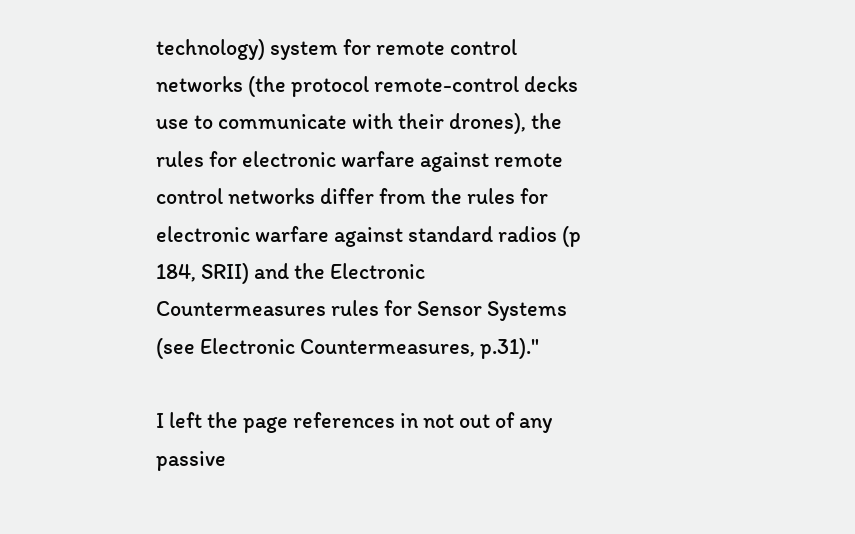technology) system for remote control networks (the protocol remote-control decks use to communicate with their drones), the rules for electronic warfare against remote control networks differ from the rules for electronic warfare against standard radios (p 184, SRII) and the Electronic Countermeasures rules for Sensor Systems (see Electronic Countermeasures, p.31)."

I left the page references in not out of any passive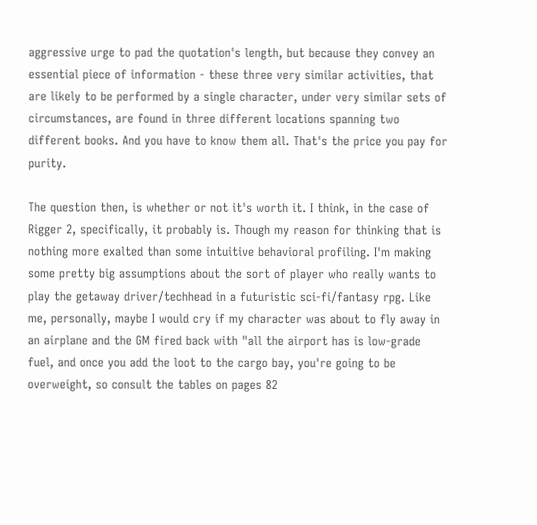aggressive urge to pad the quotation's length, but because they convey an essential piece of information - these three very similar activities, that are likely to be performed by a single character, under very similar sets of circumstances, are found in three different locations spanning two different books. And you have to know them all. That's the price you pay for purity.

The question then, is whether or not it's worth it. I think, in the case of Rigger 2, specifically, it probably is. Though my reason for thinking that is nothing more exalted than some intuitive behavioral profiling. I'm making some pretty big assumptions about the sort of player who really wants to play the getaway driver/techhead in a futuristic sci-fi/fantasy rpg. Like me, personally, maybe I would cry if my character was about to fly away in an airplane and the GM fired back with "all the airport has is low-grade fuel, and once you add the loot to the cargo bay, you're going to be overweight, so consult the tables on pages 82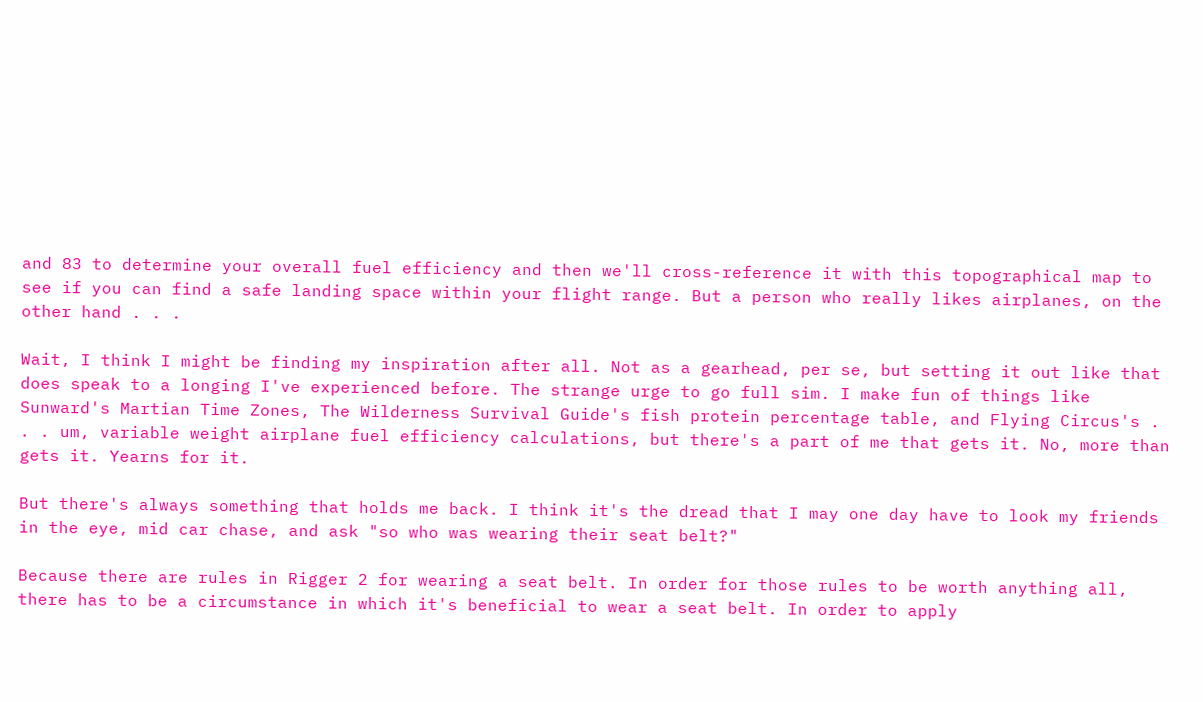and 83 to determine your overall fuel efficiency and then we'll cross-reference it with this topographical map to see if you can find a safe landing space within your flight range. But a person who really likes airplanes, on the other hand . . .

Wait, I think I might be finding my inspiration after all. Not as a gearhead, per se, but setting it out like that does speak to a longing I've experienced before. The strange urge to go full sim. I make fun of things like Sunward's Martian Time Zones, The Wilderness Survival Guide's fish protein percentage table, and Flying Circus's . . . um, variable weight airplane fuel efficiency calculations, but there's a part of me that gets it. No, more than gets it. Yearns for it.

But there's always something that holds me back. I think it's the dread that I may one day have to look my friends in the eye, mid car chase, and ask "so who was wearing their seat belt?"

Because there are rules in Rigger 2 for wearing a seat belt. In order for those rules to be worth anything all, there has to be a circumstance in which it's beneficial to wear a seat belt. In order to apply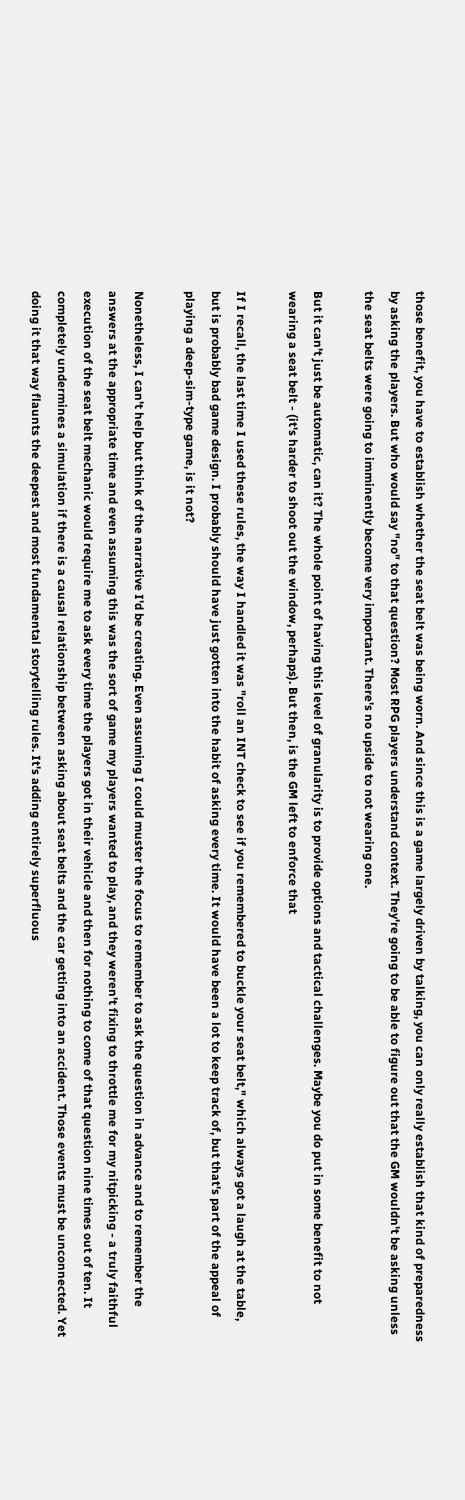those benefit, you have to establish whether the seat belt was being worn. And since this is a game largely driven by talking, you can only really establish that kind of preparedness by asking the players. But who would say "no" to that question? Most RPG players understand context. They're going to be able to figure out that the GM wouldn't be asking unless the seat belts were going to imminently become very important. There's no upside to not wearing one.

But it can't just be automatic, can it? The whole point of having this level of granularity is to provide options and tactical challenges. Maybe you do put in some benefit to not wearing a seat belt - (it's harder to shoot out the window, perhaps). But then, is the GM left to enforce that

If I recall, the last time I used these rules, the way I handled it was "roll an INT check to see if you remembered to buckle your seat belt," which always got a laugh at the table, but is probably bad game design. I probably should have just gotten into the habit of asking every time. It would have been a lot to keep track of, but that's part of the appeal of playing a deep-sim-type game, is it not?

Nonetheless, I can't help but think of the narrative I'd be creating. Even assuming I could muster the focus to remember to ask the question in advance and to remember the answers at the appropriate time and even assuming this was the sort of game my players wanted to play, and they weren't fixing to throttle me for my nitpicking - a truly faithful execution of the seat belt mechanic would require me to ask every time the players got in their vehicle and then for nothing to come of that question nine times out of ten. It completely undermines a simulation if there is a causal relationship between asking about seat belts and the car getting into an accident. Those events must be unconnected. Yet doing it that way flaunts the deepest and most fundamental storytelling rules. It's adding entirely superfluous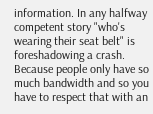information. In any halfway competent story "who's wearing their seat belt" is foreshadowing a crash. Because people only have so much bandwidth and so you have to respect that with an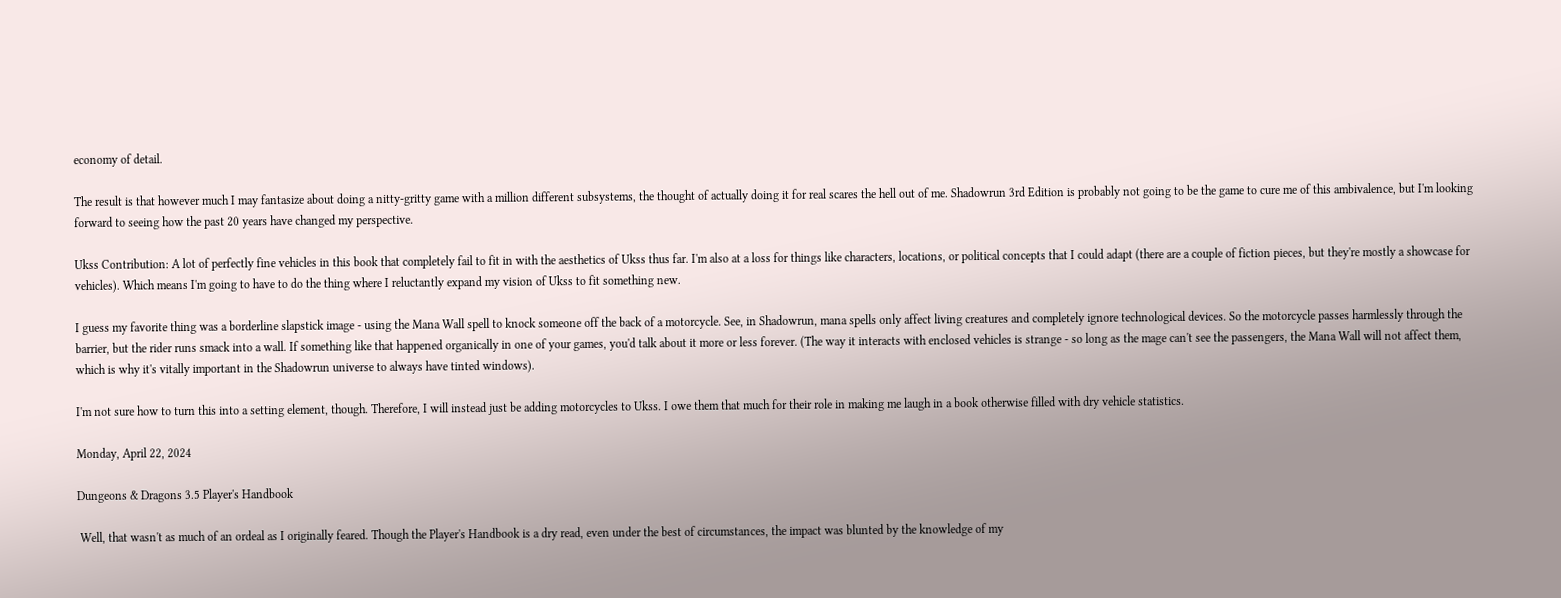economy of detail.

The result is that however much I may fantasize about doing a nitty-gritty game with a million different subsystems, the thought of actually doing it for real scares the hell out of me. Shadowrun 3rd Edition is probably not going to be the game to cure me of this ambivalence, but I'm looking forward to seeing how the past 20 years have changed my perspective.

Ukss Contribution: A lot of perfectly fine vehicles in this book that completely fail to fit in with the aesthetics of Ukss thus far. I'm also at a loss for things like characters, locations, or political concepts that I could adapt (there are a couple of fiction pieces, but they're mostly a showcase for vehicles). Which means I'm going to have to do the thing where I reluctantly expand my vision of Ukss to fit something new.

I guess my favorite thing was a borderline slapstick image - using the Mana Wall spell to knock someone off the back of a motorcycle. See, in Shadowrun, mana spells only affect living creatures and completely ignore technological devices. So the motorcycle passes harmlessly through the barrier, but the rider runs smack into a wall. If something like that happened organically in one of your games, you'd talk about it more or less forever. (The way it interacts with enclosed vehicles is strange - so long as the mage can't see the passengers, the Mana Wall will not affect them, which is why it's vitally important in the Shadowrun universe to always have tinted windows).

I'm not sure how to turn this into a setting element, though. Therefore, I will instead just be adding motorcycles to Ukss. I owe them that much for their role in making me laugh in a book otherwise filled with dry vehicle statistics.

Monday, April 22, 2024

Dungeons & Dragons 3.5 Player's Handbook

 Well, that wasn't as much of an ordeal as I originally feared. Though the Player's Handbook is a dry read, even under the best of circumstances, the impact was blunted by the knowledge of my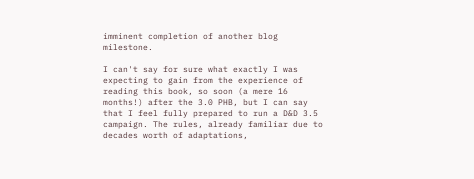imminent completion of another blog milestone.

I can't say for sure what exactly I was expecting to gain from the experience of reading this book, so soon (a mere 16 months!) after the 3.0 PHB, but I can say that I feel fully prepared to run a D&D 3.5 campaign. The rules, already familiar due to decades worth of adaptations,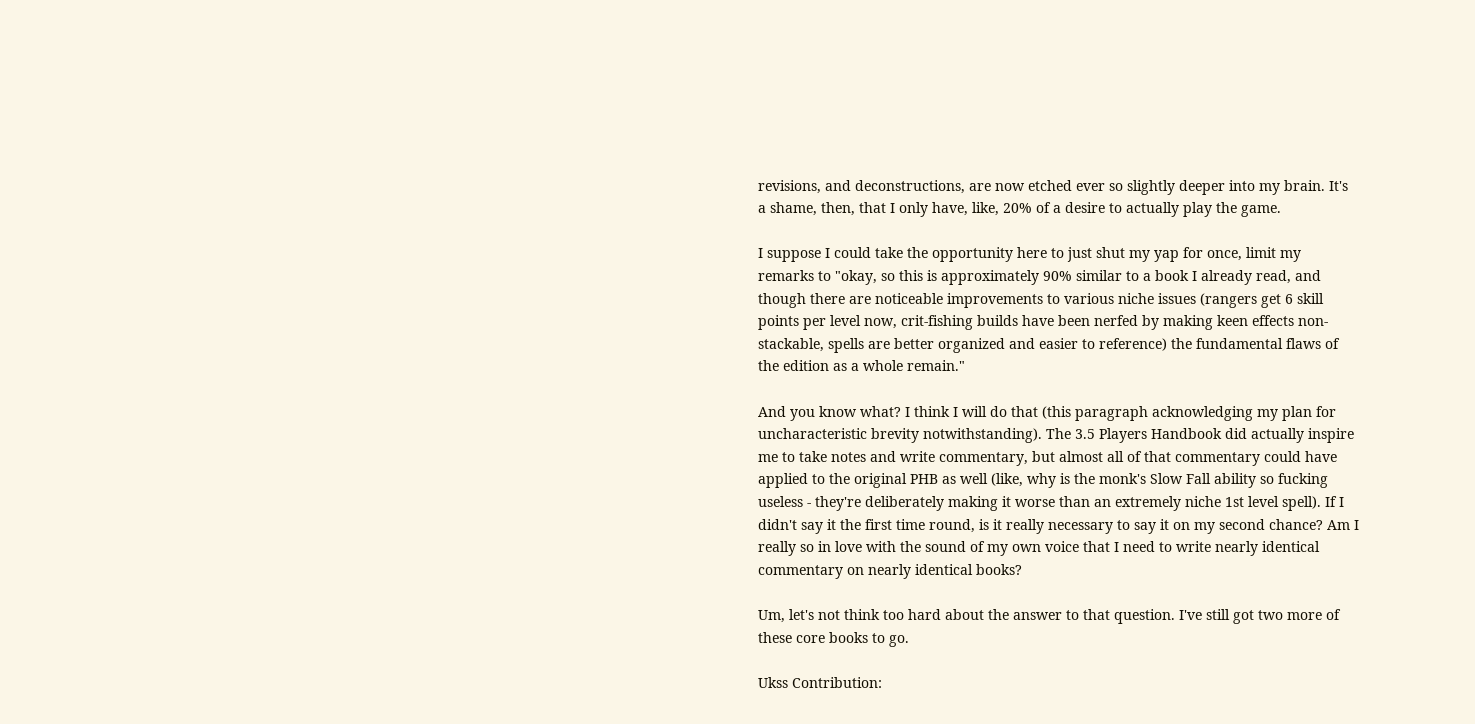revisions, and deconstructions, are now etched ever so slightly deeper into my brain. It's a shame, then, that I only have, like, 20% of a desire to actually play the game.

I suppose I could take the opportunity here to just shut my yap for once, limit my remarks to "okay, so this is approximately 90% similar to a book I already read, and though there are noticeable improvements to various niche issues (rangers get 6 skill points per level now, crit-fishing builds have been nerfed by making keen effects non-stackable, spells are better organized and easier to reference) the fundamental flaws of the edition as a whole remain."

And you know what? I think I will do that (this paragraph acknowledging my plan for uncharacteristic brevity notwithstanding). The 3.5 Players Handbook did actually inspire me to take notes and write commentary, but almost all of that commentary could have applied to the original PHB as well (like, why is the monk's Slow Fall ability so fucking useless - they're deliberately making it worse than an extremely niche 1st level spell). If I didn't say it the first time round, is it really necessary to say it on my second chance? Am I really so in love with the sound of my own voice that I need to write nearly identical commentary on nearly identical books?

Um, let's not think too hard about the answer to that question. I've still got two more of these core books to go.

Ukss Contribution: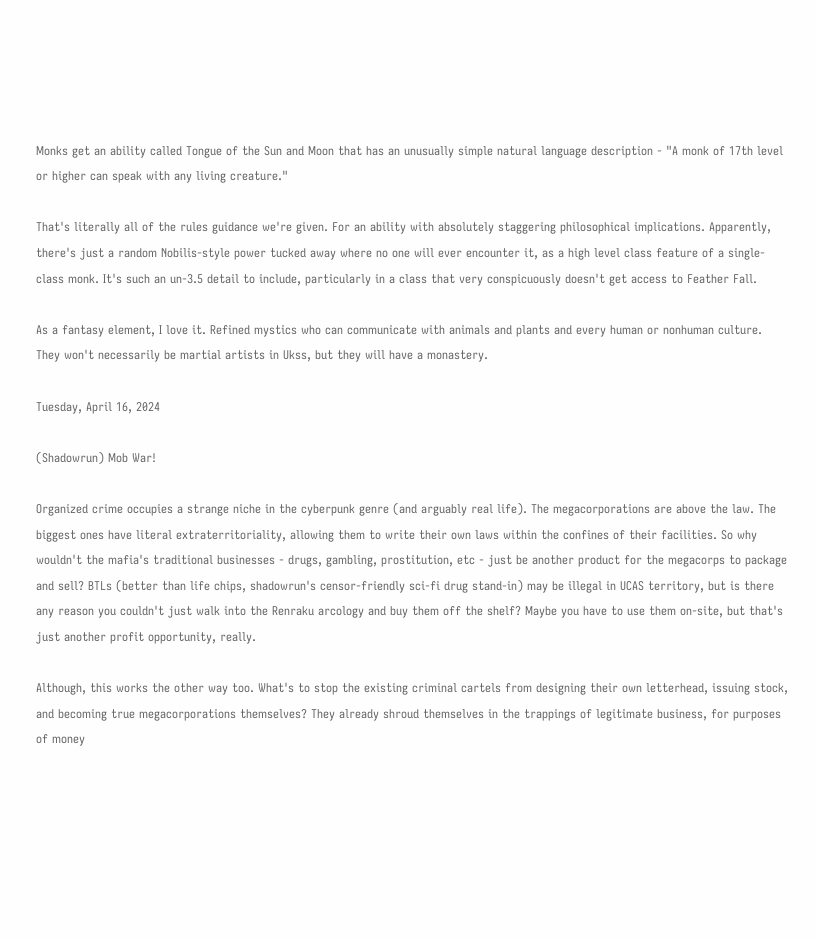Monks get an ability called Tongue of the Sun and Moon that has an unusually simple natural language description - "A monk of 17th level or higher can speak with any living creature."

That's literally all of the rules guidance we're given. For an ability with absolutely staggering philosophical implications. Apparently, there's just a random Nobilis-style power tucked away where no one will ever encounter it, as a high level class feature of a single-class monk. It's such an un-3.5 detail to include, particularly in a class that very conspicuously doesn't get access to Feather Fall.

As a fantasy element, I love it. Refined mystics who can communicate with animals and plants and every human or nonhuman culture. They won't necessarily be martial artists in Ukss, but they will have a monastery.

Tuesday, April 16, 2024

(Shadowrun) Mob War!

Organized crime occupies a strange niche in the cyberpunk genre (and arguably real life). The megacorporations are above the law. The biggest ones have literal extraterritoriality, allowing them to write their own laws within the confines of their facilities. So why wouldn't the mafia's traditional businesses - drugs, gambling, prostitution, etc - just be another product for the megacorps to package and sell? BTLs (better than life chips, shadowrun's censor-friendly sci-fi drug stand-in) may be illegal in UCAS territory, but is there any reason you couldn't just walk into the Renraku arcology and buy them off the shelf? Maybe you have to use them on-site, but that's just another profit opportunity, really.

Although, this works the other way too. What's to stop the existing criminal cartels from designing their own letterhead, issuing stock, and becoming true megacorporations themselves? They already shroud themselves in the trappings of legitimate business, for purposes of money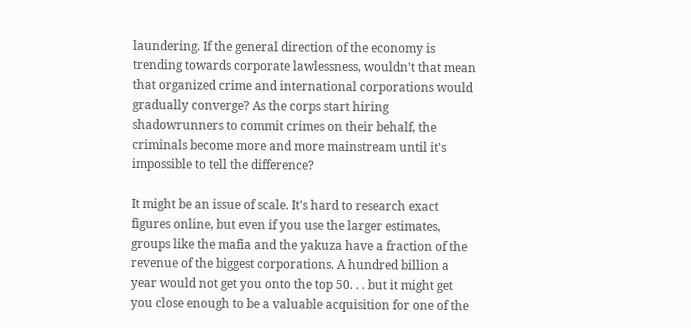laundering. If the general direction of the economy is trending towards corporate lawlessness, wouldn't that mean that organized crime and international corporations would gradually converge? As the corps start hiring shadowrunners to commit crimes on their behalf, the criminals become more and more mainstream until it's impossible to tell the difference?

It might be an issue of scale. It's hard to research exact figures online, but even if you use the larger estimates, groups like the mafia and the yakuza have a fraction of the revenue of the biggest corporations. A hundred billion a year would not get you onto the top 50. . . but it might get you close enough to be a valuable acquisition for one of the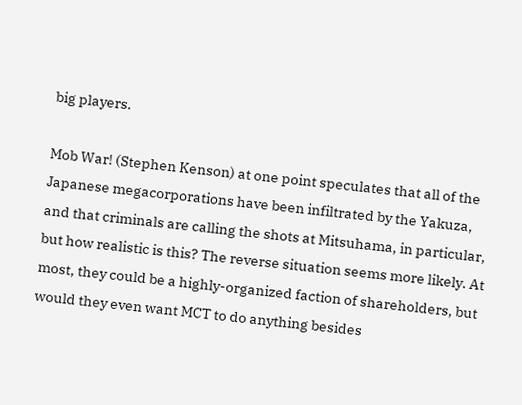big players.

Mob War! (Stephen Kenson) at one point speculates that all of the Japanese megacorporations have been infiltrated by the Yakuza, and that criminals are calling the shots at Mitsuhama, in particular, but how realistic is this? The reverse situation seems more likely. At most, they could be a highly-organized faction of shareholders, but would they even want MCT to do anything besides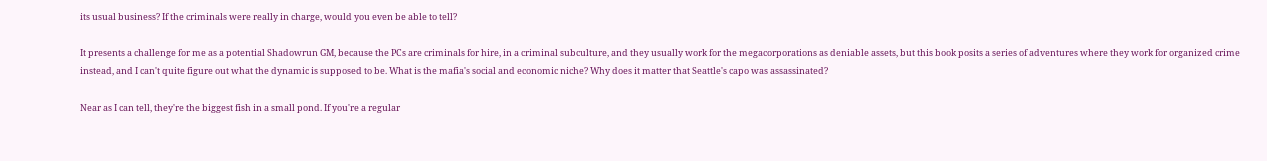its usual business? If the criminals were really in charge, would you even be able to tell?

It presents a challenge for me as a potential Shadowrun GM, because the PCs are criminals for hire, in a criminal subculture, and they usually work for the megacorporations as deniable assets, but this book posits a series of adventures where they work for organized crime instead, and I can't quite figure out what the dynamic is supposed to be. What is the mafia's social and economic niche? Why does it matter that Seattle's capo was assassinated?

Near as I can tell, they're the biggest fish in a small pond. If you're a regular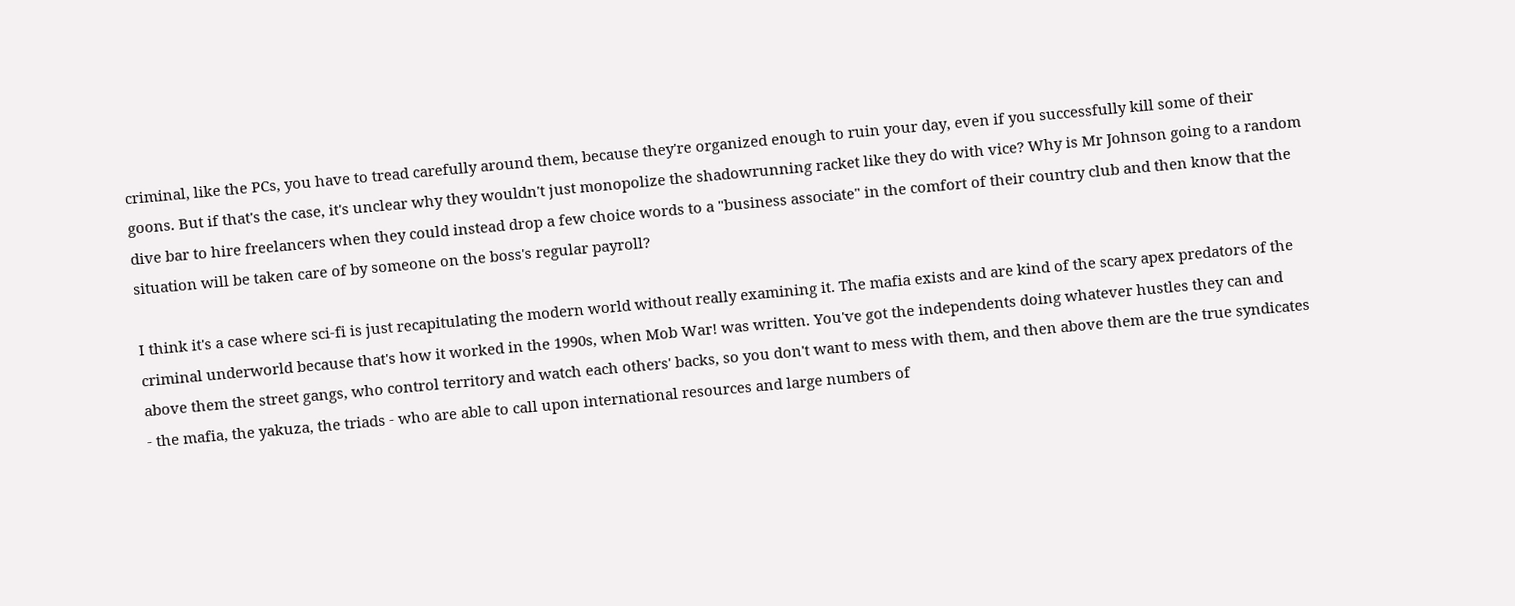criminal, like the PCs, you have to tread carefully around them, because they're organized enough to ruin your day, even if you successfully kill some of their goons. But if that's the case, it's unclear why they wouldn't just monopolize the shadowrunning racket like they do with vice? Why is Mr Johnson going to a random dive bar to hire freelancers when they could instead drop a few choice words to a "business associate" in the comfort of their country club and then know that the situation will be taken care of by someone on the boss's regular payroll?

I think it's a case where sci-fi is just recapitulating the modern world without really examining it. The mafia exists and are kind of the scary apex predators of the criminal underworld because that's how it worked in the 1990s, when Mob War! was written. You've got the independents doing whatever hustles they can and above them the street gangs, who control territory and watch each others' backs, so you don't want to mess with them, and then above them are the true syndicates - the mafia, the yakuza, the triads - who are able to call upon international resources and large numbers of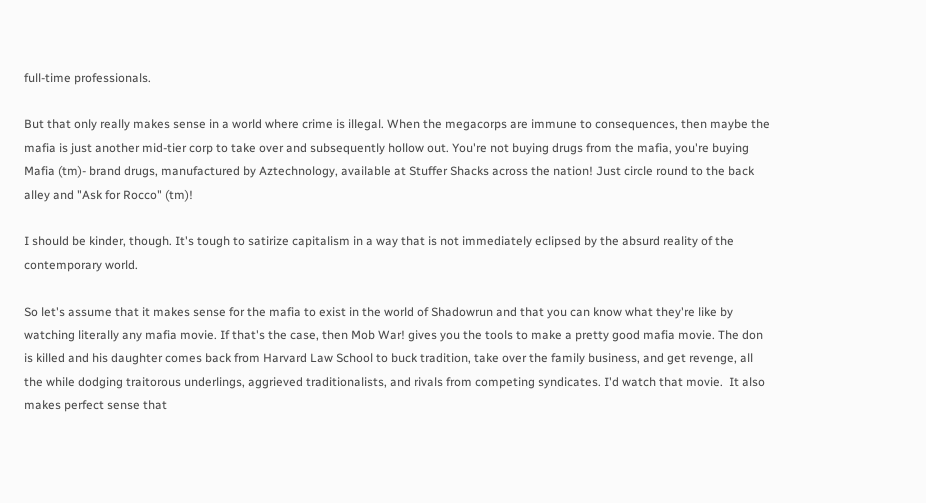full-time professionals.

But that only really makes sense in a world where crime is illegal. When the megacorps are immune to consequences, then maybe the mafia is just another mid-tier corp to take over and subsequently hollow out. You're not buying drugs from the mafia, you're buying Mafia (tm)- brand drugs, manufactured by Aztechnology, available at Stuffer Shacks across the nation! Just circle round to the back alley and "Ask for Rocco" (tm)!

I should be kinder, though. It's tough to satirize capitalism in a way that is not immediately eclipsed by the absurd reality of the contemporary world.

So let's assume that it makes sense for the mafia to exist in the world of Shadowrun and that you can know what they're like by watching literally any mafia movie. If that's the case, then Mob War! gives you the tools to make a pretty good mafia movie. The don is killed and his daughter comes back from Harvard Law School to buck tradition, take over the family business, and get revenge, all the while dodging traitorous underlings, aggrieved traditionalists, and rivals from competing syndicates. I'd watch that movie.  It also makes perfect sense that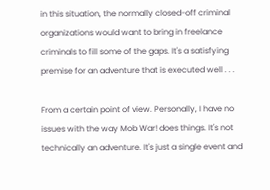in this situation, the normally closed-off criminal organizations would want to bring in freelance criminals to fill some of the gaps. It's a satisfying premise for an adventure that is executed well . . .

From a certain point of view. Personally, I have no issues with the way Mob War! does things. It's not technically an adventure. It's just a single event and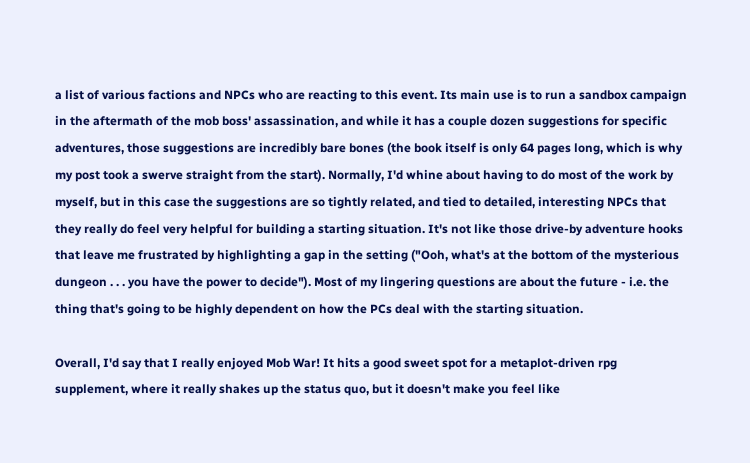a list of various factions and NPCs who are reacting to this event. Its main use is to run a sandbox campaign in the aftermath of the mob boss' assassination, and while it has a couple dozen suggestions for specific adventures, those suggestions are incredibly bare bones (the book itself is only 64 pages long, which is why my post took a swerve straight from the start). Normally, I'd whine about having to do most of the work by myself, but in this case the suggestions are so tightly related, and tied to detailed, interesting NPCs that they really do feel very helpful for building a starting situation. It's not like those drive-by adventure hooks that leave me frustrated by highlighting a gap in the setting ("Ooh, what's at the bottom of the mysterious dungeon . . . you have the power to decide"). Most of my lingering questions are about the future - i.e. the thing that's going to be highly dependent on how the PCs deal with the starting situation.

Overall, I'd say that I really enjoyed Mob War! It hits a good sweet spot for a metaplot-driven rpg supplement, where it really shakes up the status quo, but it doesn't make you feel like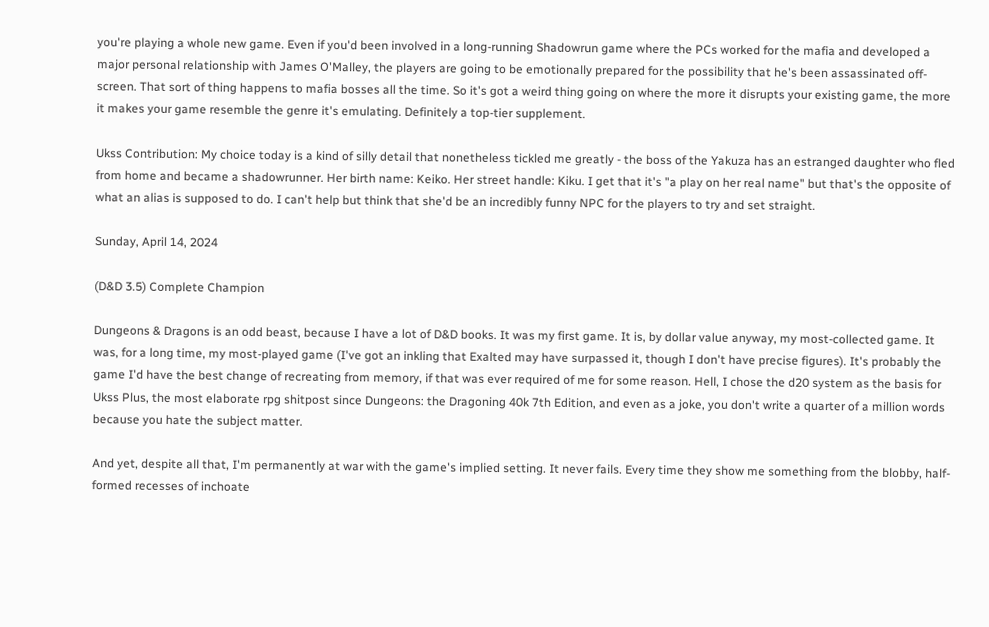you're playing a whole new game. Even if you'd been involved in a long-running Shadowrun game where the PCs worked for the mafia and developed a major personal relationship with James O'Malley, the players are going to be emotionally prepared for the possibility that he's been assassinated off-screen. That sort of thing happens to mafia bosses all the time. So it's got a weird thing going on where the more it disrupts your existing game, the more it makes your game resemble the genre it's emulating. Definitely a top-tier supplement.

Ukss Contribution: My choice today is a kind of silly detail that nonetheless tickled me greatly - the boss of the Yakuza has an estranged daughter who fled from home and became a shadowrunner. Her birth name: Keiko. Her street handle: Kiku. I get that it's "a play on her real name" but that's the opposite of what an alias is supposed to do. I can't help but think that she'd be an incredibly funny NPC for the players to try and set straight.

Sunday, April 14, 2024

(D&D 3.5) Complete Champion

Dungeons & Dragons is an odd beast, because I have a lot of D&D books. It was my first game. It is, by dollar value anyway, my most-collected game. It was, for a long time, my most-played game (I've got an inkling that Exalted may have surpassed it, though I don't have precise figures). It's probably the game I'd have the best change of recreating from memory, if that was ever required of me for some reason. Hell, I chose the d20 system as the basis for Ukss Plus, the most elaborate rpg shitpost since Dungeons: the Dragoning 40k 7th Edition, and even as a joke, you don't write a quarter of a million words because you hate the subject matter.

And yet, despite all that, I'm permanently at war with the game's implied setting. It never fails. Every time they show me something from the blobby, half-formed recesses of inchoate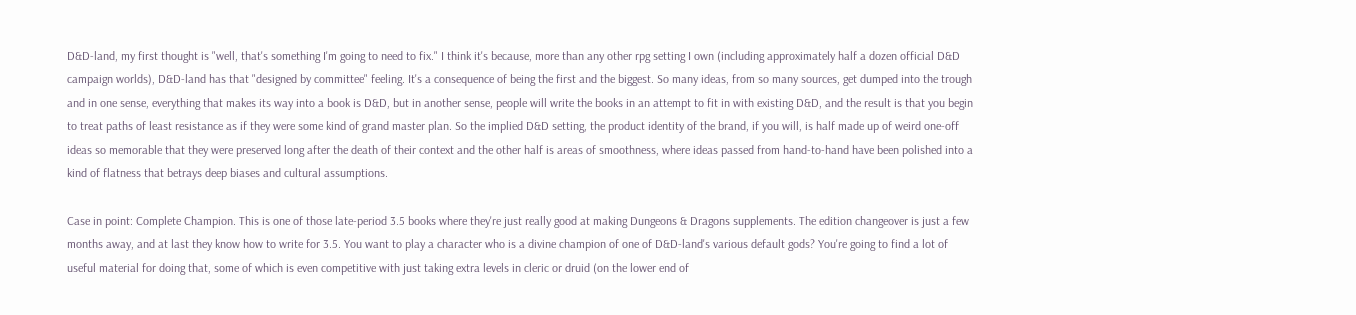D&D-land, my first thought is "well, that's something I'm going to need to fix." I think it's because, more than any other rpg setting I own (including approximately half a dozen official D&D campaign worlds), D&D-land has that "designed by committee" feeling. It's a consequence of being the first and the biggest. So many ideas, from so many sources, get dumped into the trough and in one sense, everything that makes its way into a book is D&D, but in another sense, people will write the books in an attempt to fit in with existing D&D, and the result is that you begin to treat paths of least resistance as if they were some kind of grand master plan. So the implied D&D setting, the product identity of the brand, if you will, is half made up of weird one-off ideas so memorable that they were preserved long after the death of their context and the other half is areas of smoothness, where ideas passed from hand-to-hand have been polished into a kind of flatness that betrays deep biases and cultural assumptions.

Case in point: Complete Champion. This is one of those late-period 3.5 books where they're just really good at making Dungeons & Dragons supplements. The edition changeover is just a few months away, and at last they know how to write for 3.5. You want to play a character who is a divine champion of one of D&D-land's various default gods? You're going to find a lot of useful material for doing that, some of which is even competitive with just taking extra levels in cleric or druid (on the lower end of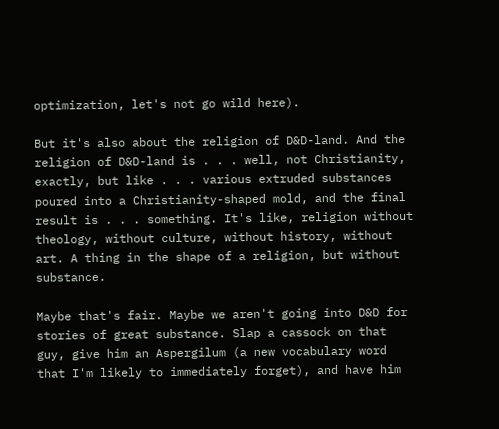optimization, let's not go wild here).

But it's also about the religion of D&D-land. And the religion of D&D-land is . . . well, not Christianity, exactly, but like . . . various extruded substances poured into a Christianity-shaped mold, and the final result is . . . something. It's like, religion without theology, without culture, without history, without art. A thing in the shape of a religion, but without substance.

Maybe that's fair. Maybe we aren't going into D&D for stories of great substance. Slap a cassock on that guy, give him an Aspergilum (a new vocabulary word that I'm likely to immediately forget), and have him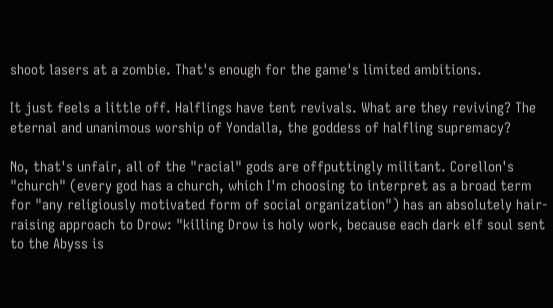shoot lasers at a zombie. That's enough for the game's limited ambitions.

It just feels a little off. Halflings have tent revivals. What are they reviving? The eternal and unanimous worship of Yondalla, the goddess of halfling supremacy?

No, that's unfair, all of the "racial" gods are offputtingly militant. Corellon's "church" (every god has a church, which I'm choosing to interpret as a broad term for "any religiously motivated form of social organization") has an absolutely hair-raising approach to Drow: "killing Drow is holy work, because each dark elf soul sent to the Abyss is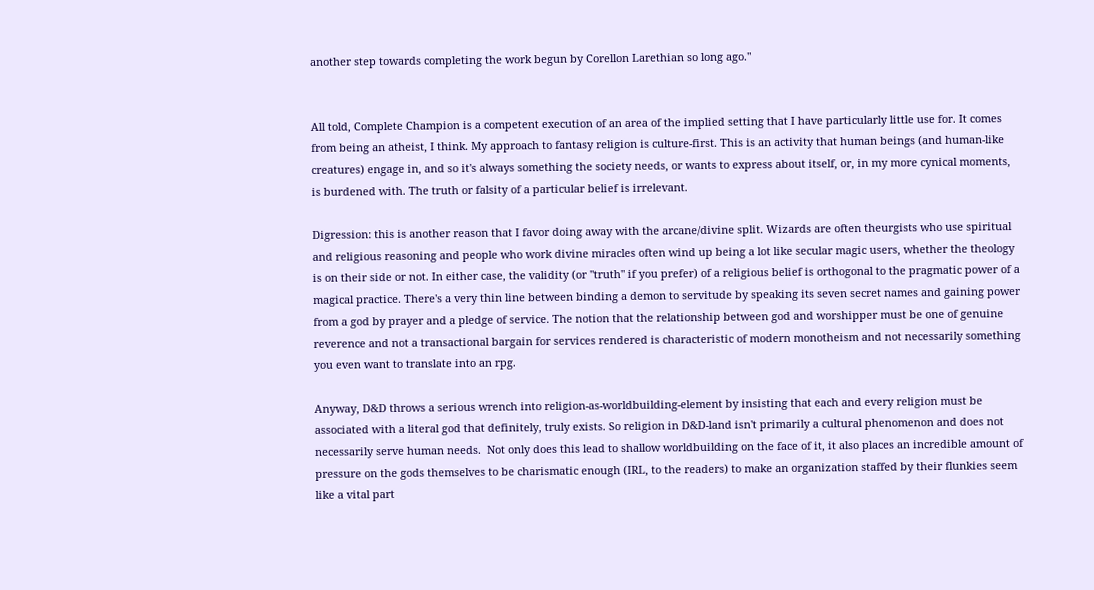another step towards completing the work begun by Corellon Larethian so long ago."


All told, Complete Champion is a competent execution of an area of the implied setting that I have particularly little use for. It comes from being an atheist, I think. My approach to fantasy religion is culture-first. This is an activity that human beings (and human-like creatures) engage in, and so it's always something the society needs, or wants to express about itself, or, in my more cynical moments, is burdened with. The truth or falsity of a particular belief is irrelevant.

Digression: this is another reason that I favor doing away with the arcane/divine split. Wizards are often theurgists who use spiritual and religious reasoning and people who work divine miracles often wind up being a lot like secular magic users, whether the theology is on their side or not. In either case, the validity (or "truth" if you prefer) of a religious belief is orthogonal to the pragmatic power of a magical practice. There's a very thin line between binding a demon to servitude by speaking its seven secret names and gaining power from a god by prayer and a pledge of service. The notion that the relationship between god and worshipper must be one of genuine reverence and not a transactional bargain for services rendered is characteristic of modern monotheism and not necessarily something you even want to translate into an rpg.

Anyway, D&D throws a serious wrench into religion-as-worldbuilding-element by insisting that each and every religion must be associated with a literal god that definitely, truly exists. So religion in D&D-land isn't primarily a cultural phenomenon and does not necessarily serve human needs.  Not only does this lead to shallow worldbuilding on the face of it, it also places an incredible amount of pressure on the gods themselves to be charismatic enough (IRL, to the readers) to make an organization staffed by their flunkies seem like a vital part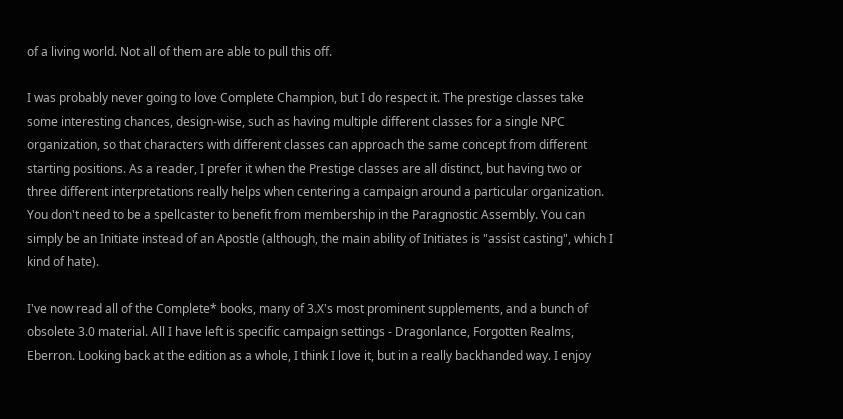of a living world. Not all of them are able to pull this off.

I was probably never going to love Complete Champion, but I do respect it. The prestige classes take some interesting chances, design-wise, such as having multiple different classes for a single NPC organization, so that characters with different classes can approach the same concept from different starting positions. As a reader, I prefer it when the Prestige classes are all distinct, but having two or three different interpretations really helps when centering a campaign around a particular organization. You don't need to be a spellcaster to benefit from membership in the Paragnostic Assembly. You can simply be an Initiate instead of an Apostle (although, the main ability of Initiates is "assist casting", which I kind of hate).

I've now read all of the Complete* books, many of 3.X's most prominent supplements, and a bunch of obsolete 3.0 material. All I have left is specific campaign settings - Dragonlance, Forgotten Realms, Eberron. Looking back at the edition as a whole, I think I love it, but in a really backhanded way. I enjoy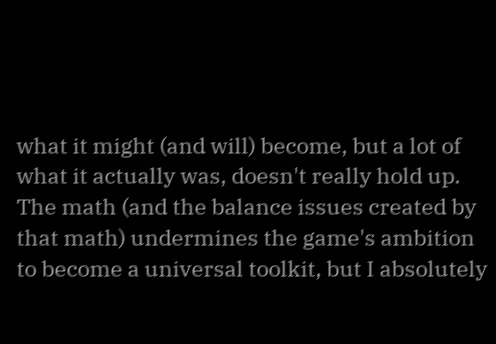what it might (and will) become, but a lot of what it actually was, doesn't really hold up. The math (and the balance issues created by that math) undermines the game's ambition to become a universal toolkit, but I absolutely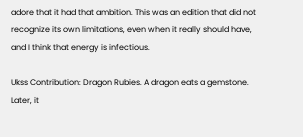adore that it had that ambition. This was an edition that did not recognize its own limitations, even when it really should have, and I think that energy is infectious.

Ukss Contribution: Dragon Rubies. A dragon eats a gemstone. Later, it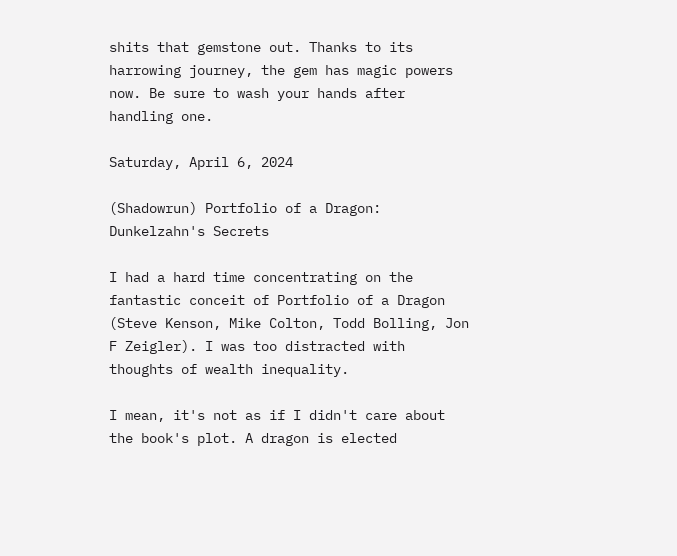shits that gemstone out. Thanks to its harrowing journey, the gem has magic powers now. Be sure to wash your hands after handling one.

Saturday, April 6, 2024

(Shadowrun) Portfolio of a Dragon: Dunkelzahn's Secrets

I had a hard time concentrating on the fantastic conceit of Portfolio of a Dragon (Steve Kenson, Mike Colton, Todd Bolling, Jon F Zeigler). I was too distracted with thoughts of wealth inequality.

I mean, it's not as if I didn't care about the book's plot. A dragon is elected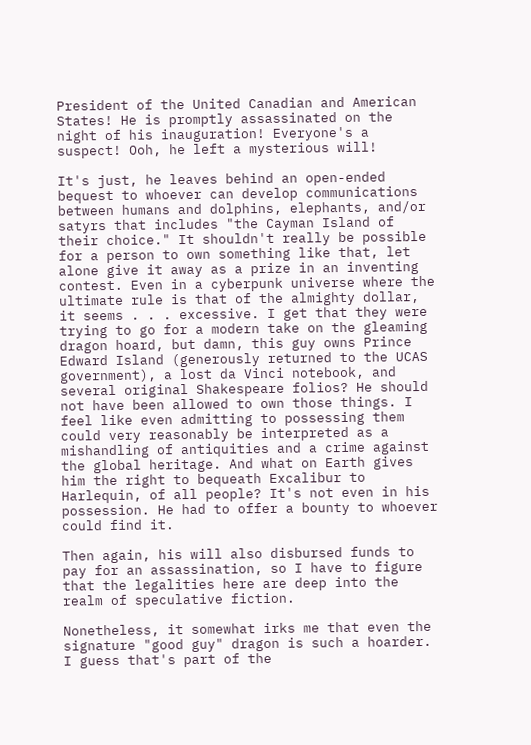President of the United Canadian and American States! He is promptly assassinated on the night of his inauguration! Everyone's a suspect! Ooh, he left a mysterious will!

It's just, he leaves behind an open-ended bequest to whoever can develop communications between humans and dolphins, elephants, and/or satyrs that includes "the Cayman Island of their choice." It shouldn't really be possible for a person to own something like that, let alone give it away as a prize in an inventing contest. Even in a cyberpunk universe where the ultimate rule is that of the almighty dollar, it seems . . . excessive. I get that they were trying to go for a modern take on the gleaming dragon hoard, but damn, this guy owns Prince Edward Island (generously returned to the UCAS government), a lost da Vinci notebook, and several original Shakespeare folios? He should not have been allowed to own those things. I feel like even admitting to possessing them could very reasonably be interpreted as a mishandling of antiquities and a crime against the global heritage. And what on Earth gives him the right to bequeath Excalibur to Harlequin, of all people? It's not even in his possession. He had to offer a bounty to whoever could find it.

Then again, his will also disbursed funds to pay for an assassination, so I have to figure that the legalities here are deep into the realm of speculative fiction.

Nonetheless, it somewhat irks me that even the signature "good guy" dragon is such a hoarder. I guess that's part of the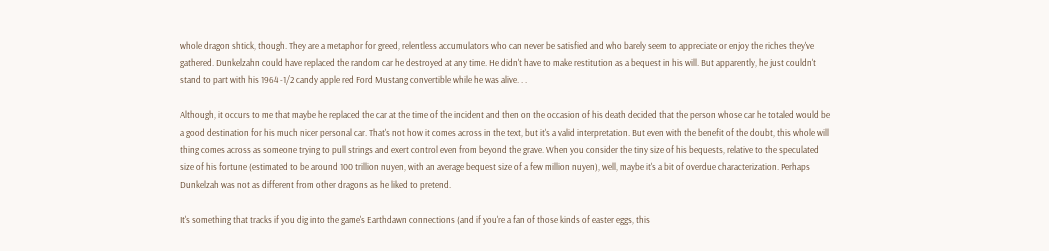whole dragon shtick, though. They are a metaphor for greed, relentless accumulators who can never be satisfied and who barely seem to appreciate or enjoy the riches they've gathered. Dunkelzahn could have replaced the random car he destroyed at any time. He didn't have to make restitution as a bequest in his will. But apparently, he just couldn't stand to part with his 1964 -1/2 candy apple red Ford Mustang convertible while he was alive. . .

Although, it occurs to me that maybe he replaced the car at the time of the incident and then on the occasion of his death decided that the person whose car he totaled would be a good destination for his much nicer personal car. That's not how it comes across in the text, but it's a valid interpretation. But even with the benefit of the doubt, this whole will thing comes across as someone trying to pull strings and exert control even from beyond the grave. When you consider the tiny size of his bequests, relative to the speculated size of his fortune (estimated to be around 100 trillion nuyen, with an average bequest size of a few million nuyen), well, maybe it's a bit of overdue characterization. Perhaps Dunkelzah was not as different from other dragons as he liked to pretend.

It's something that tracks if you dig into the game's Earthdawn connections (and if you're a fan of those kinds of easter eggs, this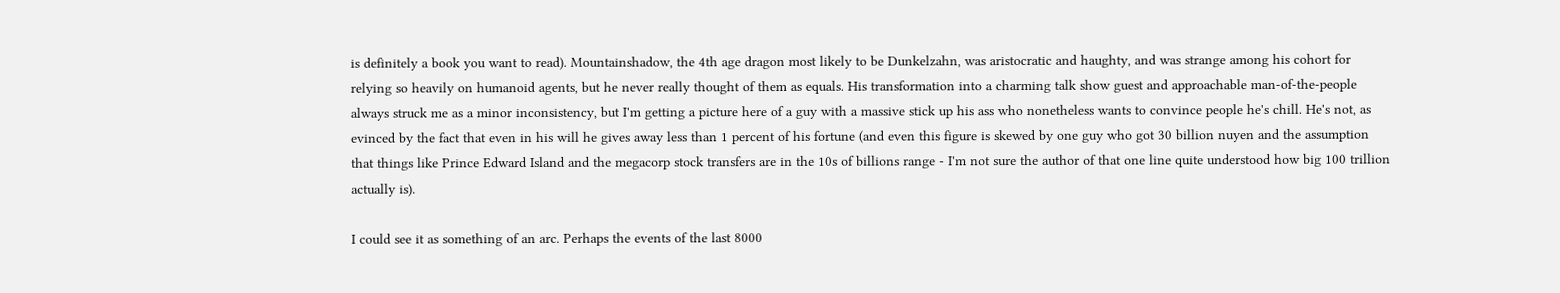is definitely a book you want to read). Mountainshadow, the 4th age dragon most likely to be Dunkelzahn, was aristocratic and haughty, and was strange among his cohort for relying so heavily on humanoid agents, but he never really thought of them as equals. His transformation into a charming talk show guest and approachable man-of-the-people always struck me as a minor inconsistency, but I'm getting a picture here of a guy with a massive stick up his ass who nonetheless wants to convince people he's chill. He's not, as evinced by the fact that even in his will he gives away less than 1 percent of his fortune (and even this figure is skewed by one guy who got 30 billion nuyen and the assumption that things like Prince Edward Island and the megacorp stock transfers are in the 10s of billions range - I'm not sure the author of that one line quite understood how big 100 trillion actually is).

I could see it as something of an arc. Perhaps the events of the last 8000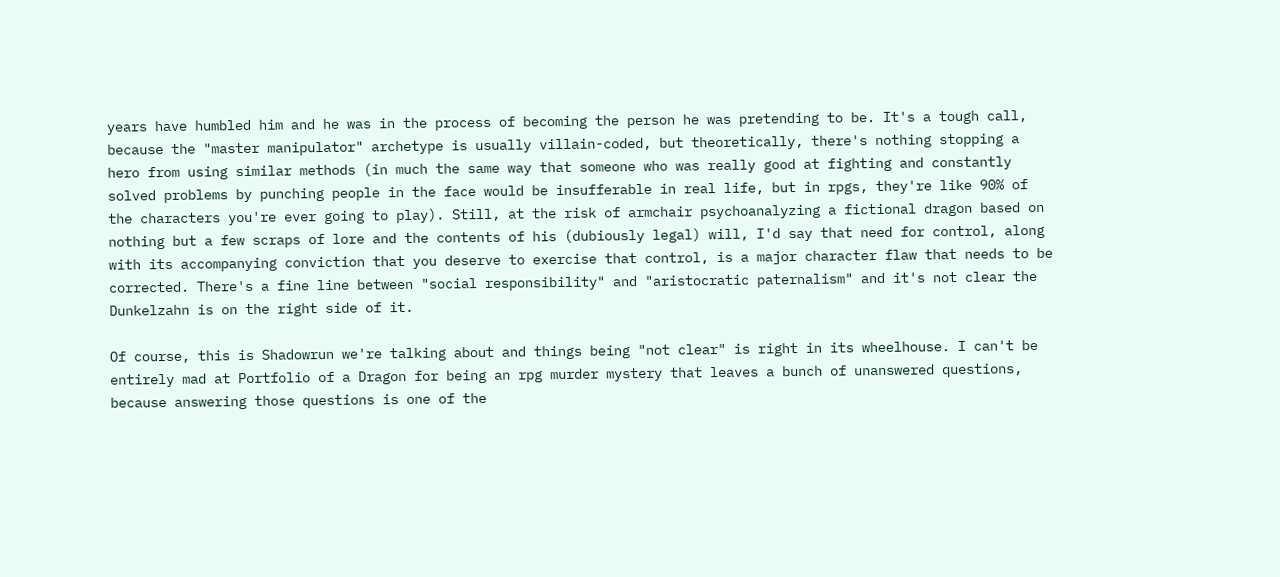years have humbled him and he was in the process of becoming the person he was pretending to be. It's a tough call, because the "master manipulator" archetype is usually villain-coded, but theoretically, there's nothing stopping a hero from using similar methods (in much the same way that someone who was really good at fighting and constantly solved problems by punching people in the face would be insufferable in real life, but in rpgs, they're like 90% of the characters you're ever going to play). Still, at the risk of armchair psychoanalyzing a fictional dragon based on nothing but a few scraps of lore and the contents of his (dubiously legal) will, I'd say that need for control, along with its accompanying conviction that you deserve to exercise that control, is a major character flaw that needs to be corrected. There's a fine line between "social responsibility" and "aristocratic paternalism" and it's not clear the Dunkelzahn is on the right side of it.

Of course, this is Shadowrun we're talking about and things being "not clear" is right in its wheelhouse. I can't be entirely mad at Portfolio of a Dragon for being an rpg murder mystery that leaves a bunch of unanswered questions, because answering those questions is one of the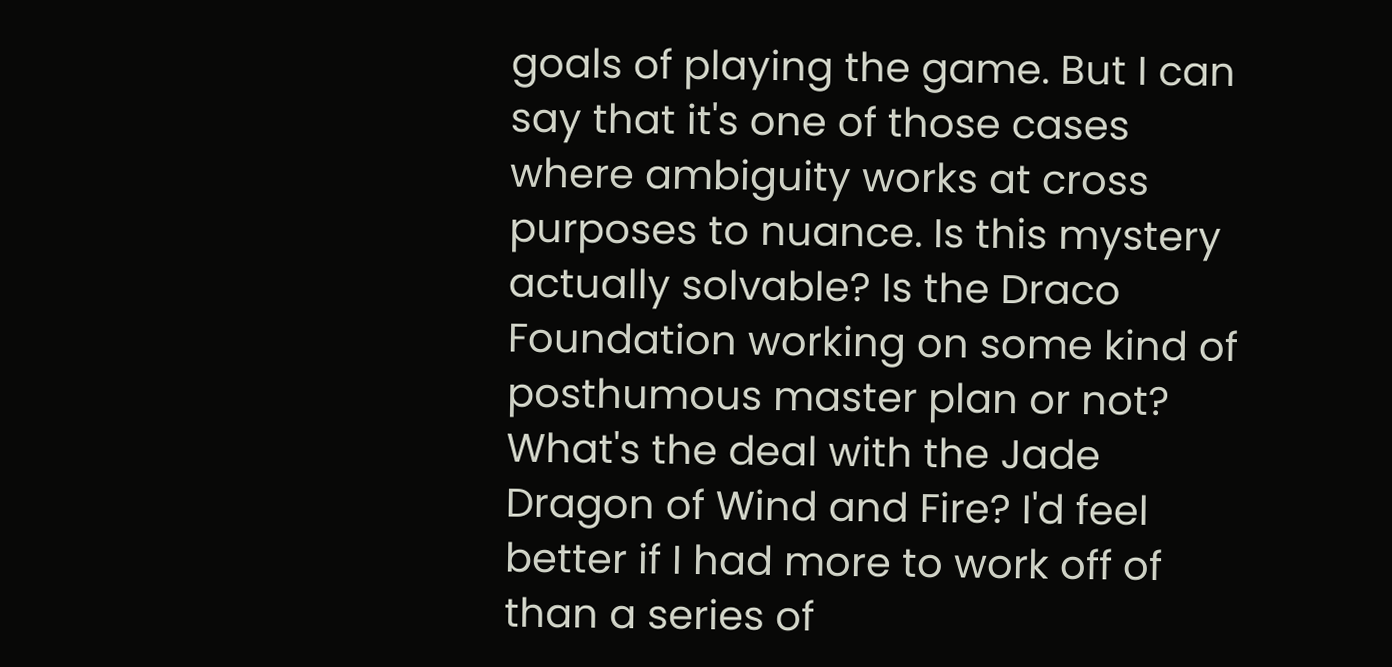goals of playing the game. But I can say that it's one of those cases where ambiguity works at cross purposes to nuance. Is this mystery actually solvable? Is the Draco Foundation working on some kind of posthumous master plan or not? What's the deal with the Jade Dragon of Wind and Fire? I'd feel better if I had more to work off of than a series of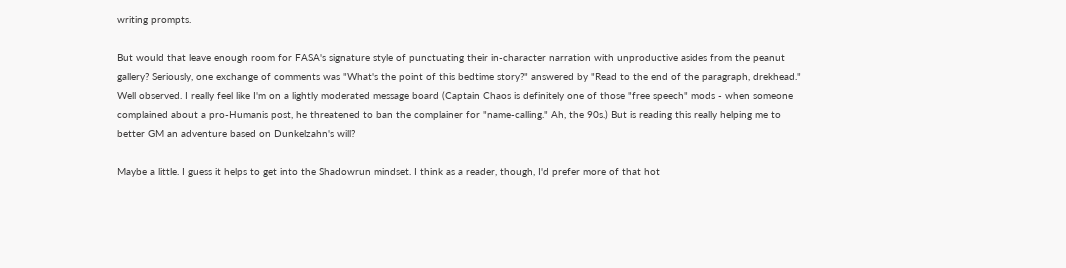writing prompts.

But would that leave enough room for FASA's signature style of punctuating their in-character narration with unproductive asides from the peanut gallery? Seriously, one exchange of comments was "What's the point of this bedtime story?" answered by "Read to the end of the paragraph, drekhead." Well observed. I really feel like I'm on a lightly moderated message board (Captain Chaos is definitely one of those "free speech" mods - when someone complained about a pro-Humanis post, he threatened to ban the complainer for "name-calling." Ah, the 90s.) But is reading this really helping me to better GM an adventure based on Dunkelzahn's will?

Maybe a little. I guess it helps to get into the Shadowrun mindset. I think as a reader, though, I'd prefer more of that hot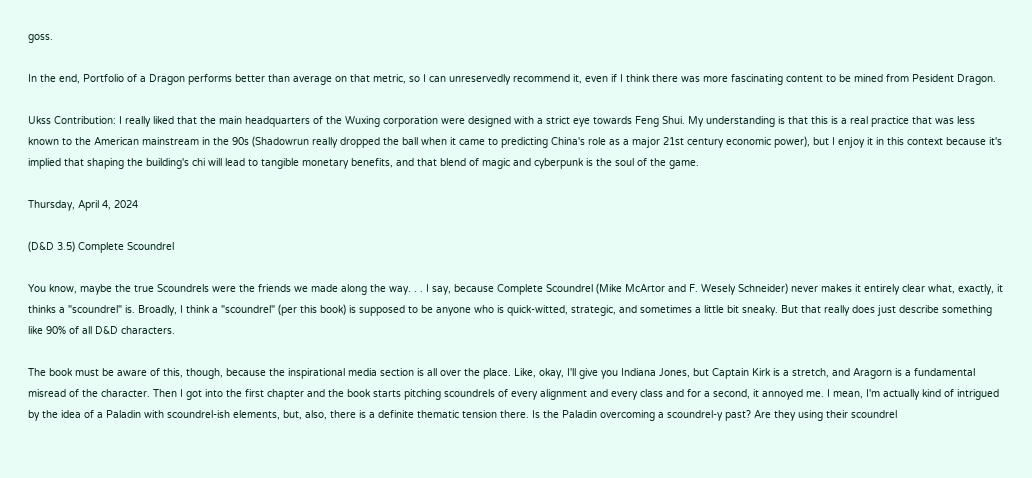goss.

In the end, Portfolio of a Dragon performs better than average on that metric, so I can unreservedly recommend it, even if I think there was more fascinating content to be mined from Pesident Dragon.

Ukss Contribution: I really liked that the main headquarters of the Wuxing corporation were designed with a strict eye towards Feng Shui. My understanding is that this is a real practice that was less known to the American mainstream in the 90s (Shadowrun really dropped the ball when it came to predicting China's role as a major 21st century economic power), but I enjoy it in this context because it's implied that shaping the building's chi will lead to tangible monetary benefits, and that blend of magic and cyberpunk is the soul of the game.

Thursday, April 4, 2024

(D&D 3.5) Complete Scoundrel

You know, maybe the true Scoundrels were the friends we made along the way. . . I say, because Complete Scoundrel (Mike McArtor and F. Wesely Schneider) never makes it entirely clear what, exactly, it thinks a "scoundrel" is. Broadly, I think a "scoundrel" (per this book) is supposed to be anyone who is quick-witted, strategic, and sometimes a little bit sneaky. But that really does just describe something like 90% of all D&D characters.

The book must be aware of this, though, because the inspirational media section is all over the place. Like, okay, I'll give you Indiana Jones, but Captain Kirk is a stretch, and Aragorn is a fundamental misread of the character. Then I got into the first chapter and the book starts pitching scoundrels of every alignment and every class and for a second, it annoyed me. I mean, I'm actually kind of intrigued by the idea of a Paladin with scoundrel-ish elements, but, also, there is a definite thematic tension there. Is the Paladin overcoming a scoundrel-y past? Are they using their scoundrel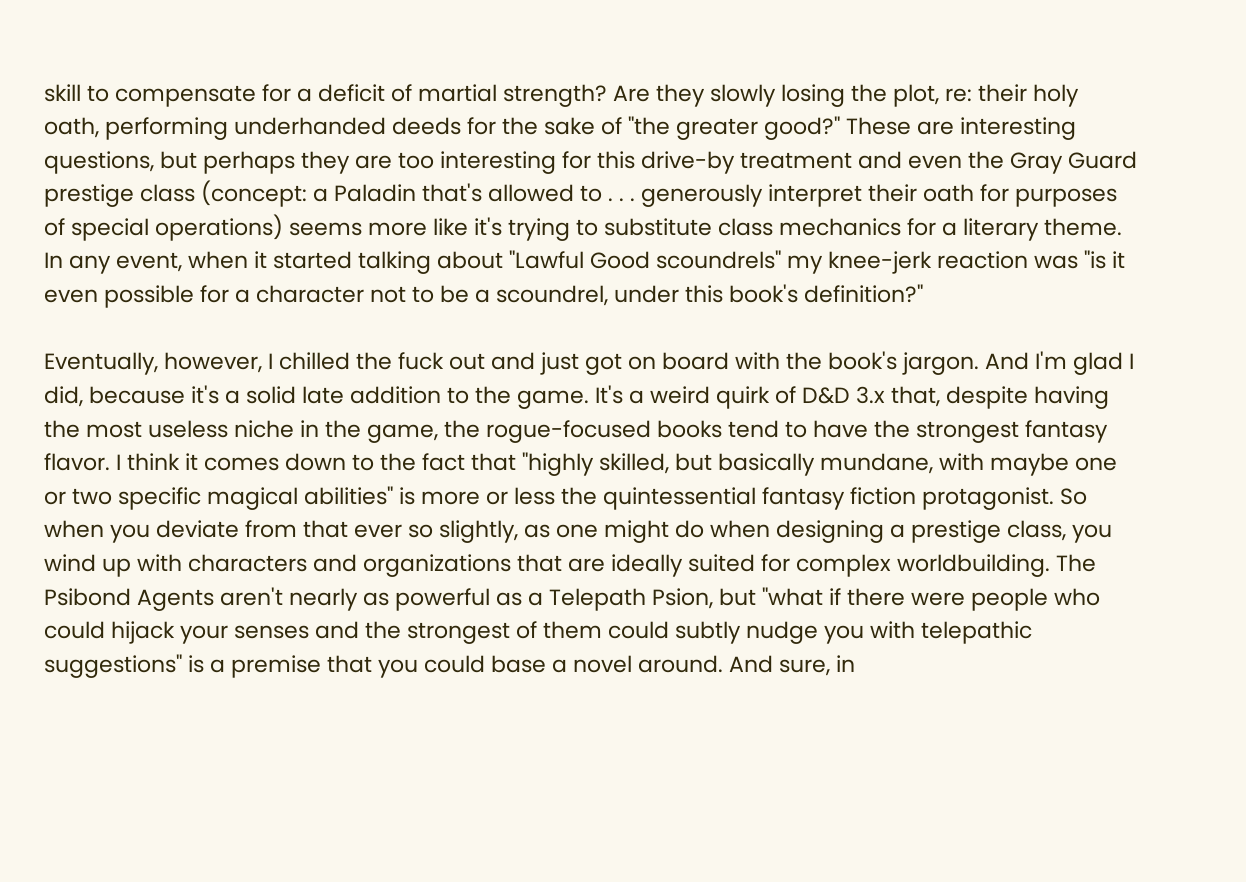skill to compensate for a deficit of martial strength? Are they slowly losing the plot, re: their holy oath, performing underhanded deeds for the sake of "the greater good?" These are interesting questions, but perhaps they are too interesting for this drive-by treatment and even the Gray Guard prestige class (concept: a Paladin that's allowed to . . . generously interpret their oath for purposes of special operations) seems more like it's trying to substitute class mechanics for a literary theme. In any event, when it started talking about "Lawful Good scoundrels" my knee-jerk reaction was "is it even possible for a character not to be a scoundrel, under this book's definition?"

Eventually, however, I chilled the fuck out and just got on board with the book's jargon. And I'm glad I did, because it's a solid late addition to the game. It's a weird quirk of D&D 3.x that, despite having the most useless niche in the game, the rogue-focused books tend to have the strongest fantasy flavor. I think it comes down to the fact that "highly skilled, but basically mundane, with maybe one or two specific magical abilities" is more or less the quintessential fantasy fiction protagonist. So when you deviate from that ever so slightly, as one might do when designing a prestige class, you wind up with characters and organizations that are ideally suited for complex worldbuilding. The Psibond Agents aren't nearly as powerful as a Telepath Psion, but "what if there were people who could hijack your senses and the strongest of them could subtly nudge you with telepathic suggestions" is a premise that you could base a novel around. And sure, in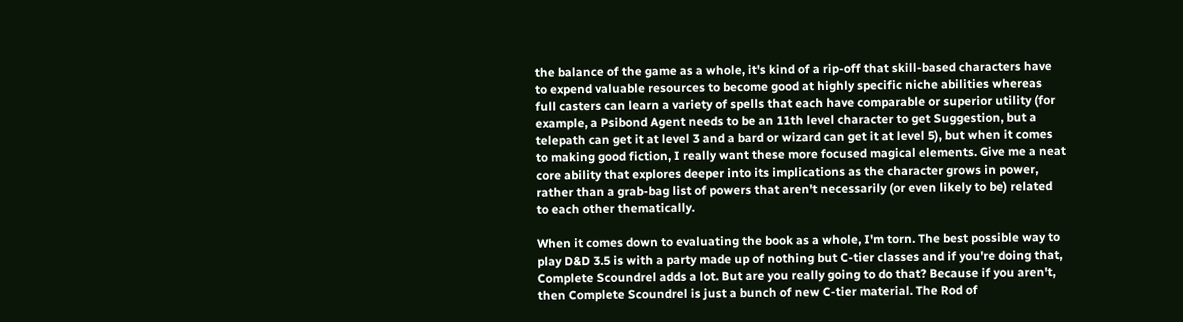the balance of the game as a whole, it's kind of a rip-off that skill-based characters have to expend valuable resources to become good at highly specific niche abilities whereas full casters can learn a variety of spells that each have comparable or superior utility (for example, a Psibond Agent needs to be an 11th level character to get Suggestion, but a telepath can get it at level 3 and a bard or wizard can get it at level 5), but when it comes to making good fiction, I really want these more focused magical elements. Give me a neat core ability that explores deeper into its implications as the character grows in power, rather than a grab-bag list of powers that aren't necessarily (or even likely to be) related to each other thematically.

When it comes down to evaluating the book as a whole, I'm torn. The best possible way to play D&D 3.5 is with a party made up of nothing but C-tier classes and if you're doing that, Complete Scoundrel adds a lot. But are you really going to do that? Because if you aren't, then Complete Scoundrel is just a bunch of new C-tier material. The Rod of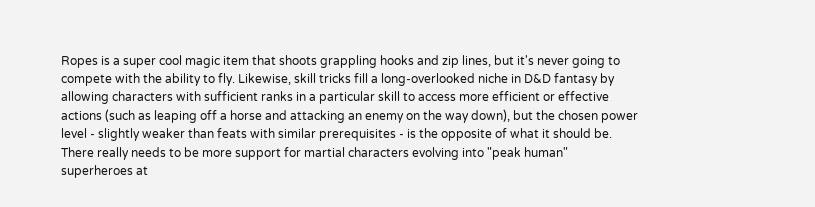Ropes is a super cool magic item that shoots grappling hooks and zip lines, but it's never going to compete with the ability to fly. Likewise, skill tricks fill a long-overlooked niche in D&D fantasy by allowing characters with sufficient ranks in a particular skill to access more efficient or effective actions (such as leaping off a horse and attacking an enemy on the way down), but the chosen power level - slightly weaker than feats with similar prerequisites - is the opposite of what it should be. There really needs to be more support for martial characters evolving into "peak human" superheroes at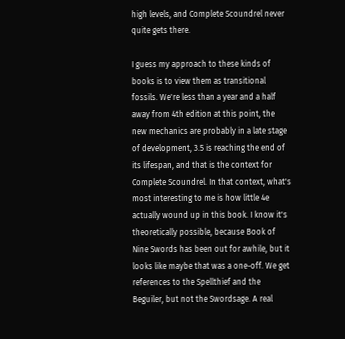high levels, and Complete Scoundrel never quite gets there.

I guess my approach to these kinds of books is to view them as transitional fossils. We're less than a year and a half away from 4th edition at this point, the new mechanics are probably in a late stage of development, 3.5 is reaching the end of its lifespan, and that is the context for Complete Scoundrel. In that context, what's most interesting to me is how little 4e actually wound up in this book. I know it's theoretically possible, because Book of Nine Swords has been out for awhile, but it looks like maybe that was a one-off. We get references to the Spellthief and the Beguiler, but not the Swordsage. A real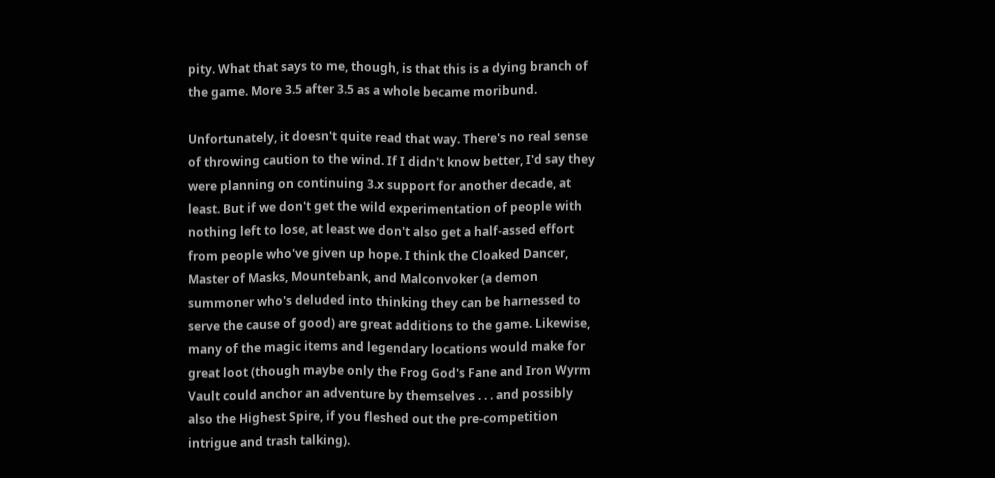pity. What that says to me, though, is that this is a dying branch of the game. More 3.5 after 3.5 as a whole became moribund.

Unfortunately, it doesn't quite read that way. There's no real sense of throwing caution to the wind. If I didn't know better, I'd say they were planning on continuing 3.x support for another decade, at least. But if we don't get the wild experimentation of people with nothing left to lose, at least we don't also get a half-assed effort from people who've given up hope. I think the Cloaked Dancer, Master of Masks, Mountebank, and Malconvoker (a demon summoner who's deluded into thinking they can be harnessed to serve the cause of good) are great additions to the game. Likewise, many of the magic items and legendary locations would make for great loot (though maybe only the Frog God's Fane and Iron Wyrm Vault could anchor an adventure by themselves . . . and possibly also the Highest Spire, if you fleshed out the pre-competition intrigue and trash talking).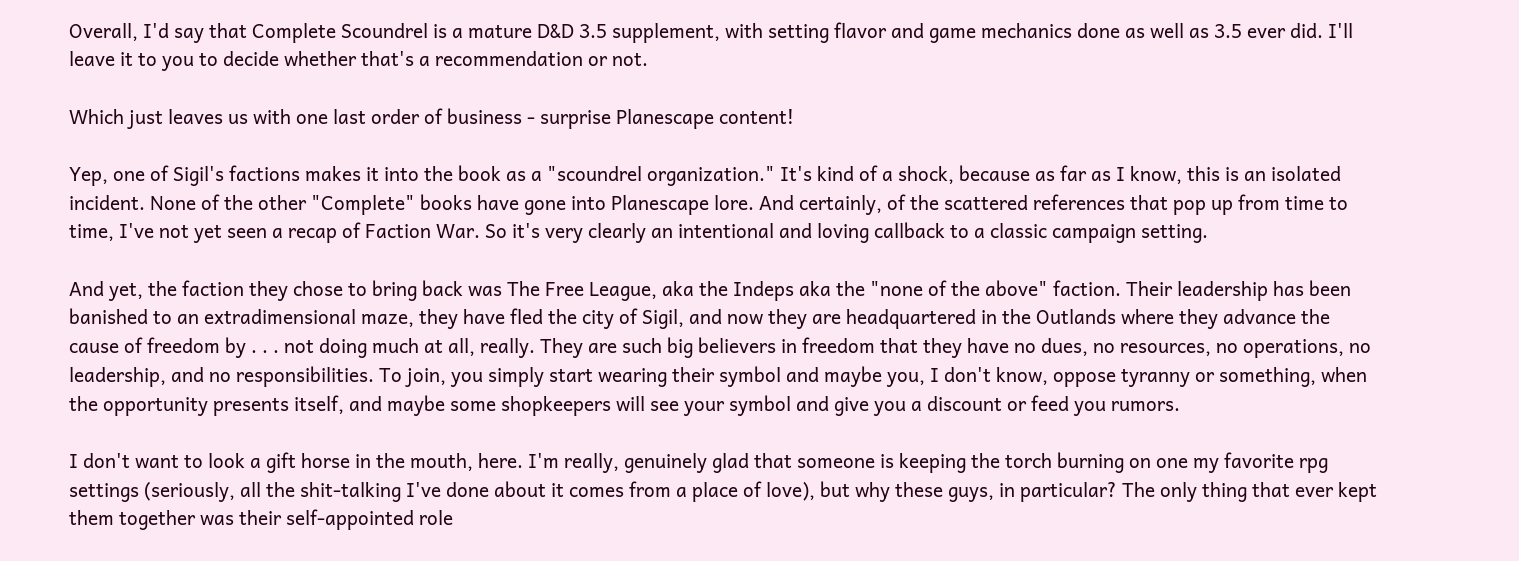Overall, I'd say that Complete Scoundrel is a mature D&D 3.5 supplement, with setting flavor and game mechanics done as well as 3.5 ever did. I'll leave it to you to decide whether that's a recommendation or not.

Which just leaves us with one last order of business - surprise Planescape content!

Yep, one of Sigil's factions makes it into the book as a "scoundrel organization." It's kind of a shock, because as far as I know, this is an isolated incident. None of the other "Complete" books have gone into Planescape lore. And certainly, of the scattered references that pop up from time to time, I've not yet seen a recap of Faction War. So it's very clearly an intentional and loving callback to a classic campaign setting.

And yet, the faction they chose to bring back was The Free League, aka the Indeps aka the "none of the above" faction. Their leadership has been banished to an extradimensional maze, they have fled the city of Sigil, and now they are headquartered in the Outlands where they advance the cause of freedom by . . . not doing much at all, really. They are such big believers in freedom that they have no dues, no resources, no operations, no leadership, and no responsibilities. To join, you simply start wearing their symbol and maybe you, I don't know, oppose tyranny or something, when the opportunity presents itself, and maybe some shopkeepers will see your symbol and give you a discount or feed you rumors.

I don't want to look a gift horse in the mouth, here. I'm really, genuinely glad that someone is keeping the torch burning on one my favorite rpg settings (seriously, all the shit-talking I've done about it comes from a place of love), but why these guys, in particular? The only thing that ever kept them together was their self-appointed role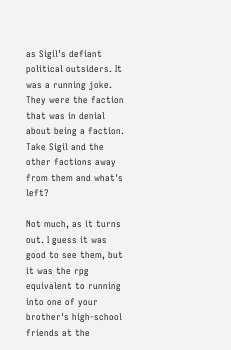as Sigil's defiant political outsiders. It was a running joke. They were the faction that was in denial about being a faction. Take Sigil and the other factions away from them and what's left?

Not much, as it turns out. I guess it was good to see them, but it was the rpg equivalent to running into one of your brother's high-school friends at the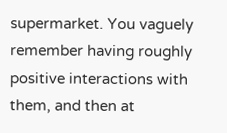supermarket. You vaguely remember having roughly positive interactions with them, and then at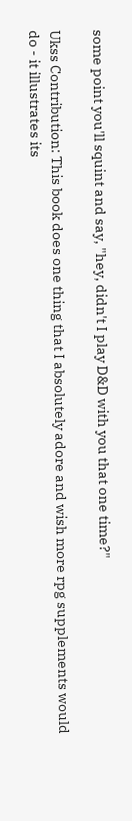some point you'll squint and say, "hey, didn't I play D&D with you that one time?"

Ukss Contribution: This book does one thing that I absolutely adore and wish more rpg supplements would do - it illustrates its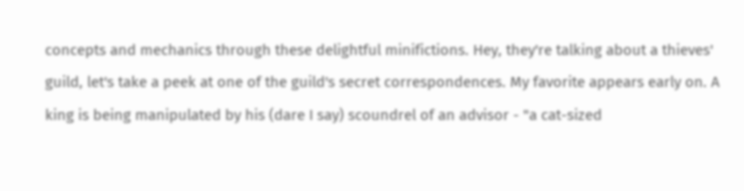concepts and mechanics through these delightful minifictions. Hey, they're talking about a thieves' guild, let's take a peek at one of the guild's secret correspondences. My favorite appears early on. A king is being manipulated by his (dare I say) scoundrel of an advisor - "a cat-sized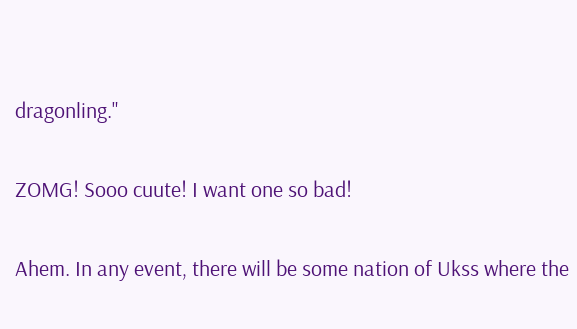dragonling."

ZOMG! Sooo cuute! I want one so bad!

Ahem. In any event, there will be some nation of Ukss where the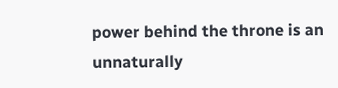power behind the throne is an unnaturally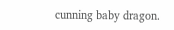cunning baby dragon.